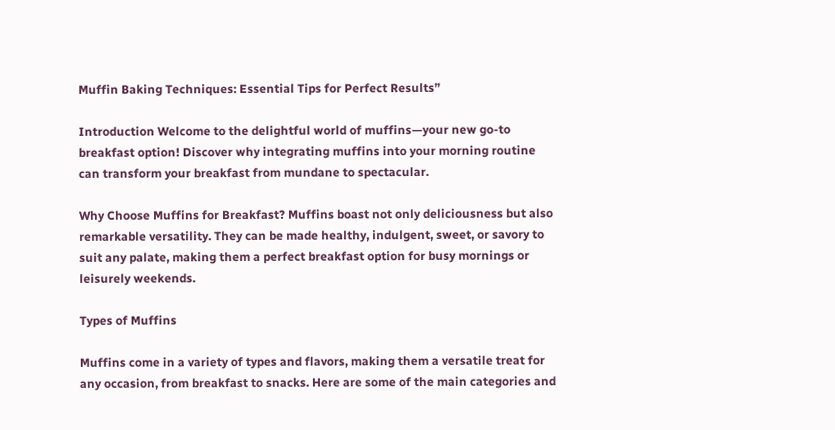Muffin Baking Techniques: Essential Tips for Perfect Results”

Introduction Welcome to the delightful world of muffins—your new go-to breakfast option! Discover why integrating muffins into your morning routine can transform your breakfast from mundane to spectacular.

Why Choose Muffins for Breakfast? Muffins boast not only deliciousness but also remarkable versatility. They can be made healthy, indulgent, sweet, or savory to suit any palate, making them a perfect breakfast option for busy mornings or leisurely weekends.

Types of Muffins

Muffins come in a variety of types and flavors, making them a versatile treat for any occasion, from breakfast to snacks. Here are some of the main categories and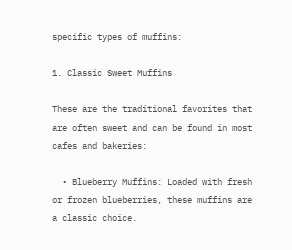specific types of muffins:

1. Classic Sweet Muffins

These are the traditional favorites that are often sweet and can be found in most cafes and bakeries:

  • Blueberry Muffins: Loaded with fresh or frozen blueberries, these muffins are a classic choice.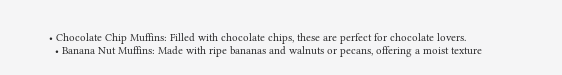• Chocolate Chip Muffins: Filled with chocolate chips, these are perfect for chocolate lovers.
  • Banana Nut Muffins: Made with ripe bananas and walnuts or pecans, offering a moist texture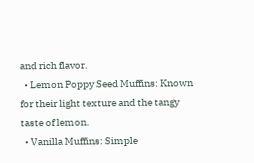and rich flavor.
  • Lemon Poppy Seed Muffins: Known for their light texture and the tangy taste of lemon.
  • Vanilla Muffins: Simple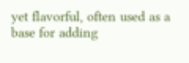yet flavorful, often used as a base for adding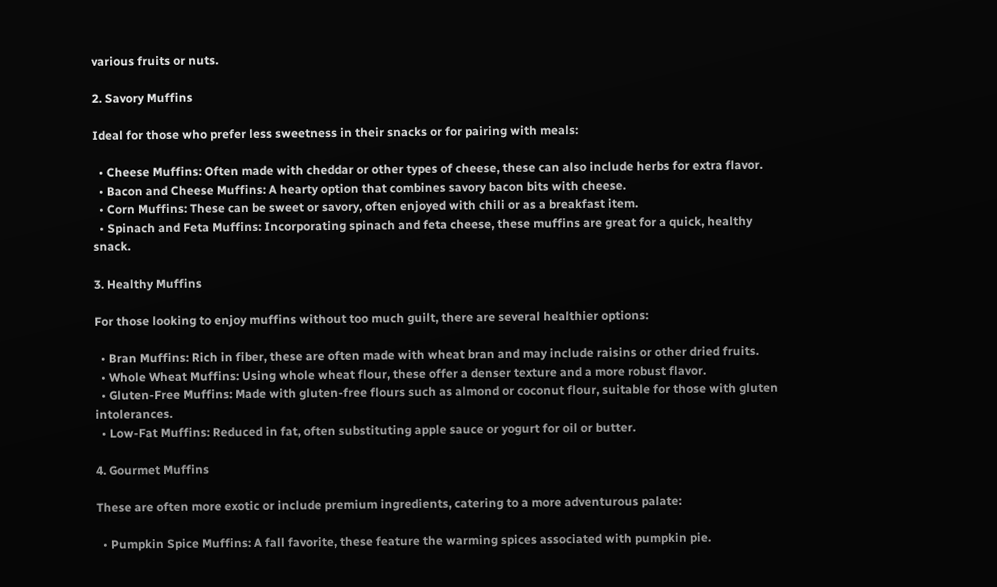various fruits or nuts.

2. Savory Muffins

Ideal for those who prefer less sweetness in their snacks or for pairing with meals:

  • Cheese Muffins: Often made with cheddar or other types of cheese, these can also include herbs for extra flavor.
  • Bacon and Cheese Muffins: A hearty option that combines savory bacon bits with cheese.
  • Corn Muffins: These can be sweet or savory, often enjoyed with chili or as a breakfast item.
  • Spinach and Feta Muffins: Incorporating spinach and feta cheese, these muffins are great for a quick, healthy snack.

3. Healthy Muffins

For those looking to enjoy muffins without too much guilt, there are several healthier options:

  • Bran Muffins: Rich in fiber, these are often made with wheat bran and may include raisins or other dried fruits.
  • Whole Wheat Muffins: Using whole wheat flour, these offer a denser texture and a more robust flavor.
  • Gluten-Free Muffins: Made with gluten-free flours such as almond or coconut flour, suitable for those with gluten intolerances.
  • Low-Fat Muffins: Reduced in fat, often substituting apple sauce or yogurt for oil or butter.

4. Gourmet Muffins

These are often more exotic or include premium ingredients, catering to a more adventurous palate:

  • Pumpkin Spice Muffins: A fall favorite, these feature the warming spices associated with pumpkin pie.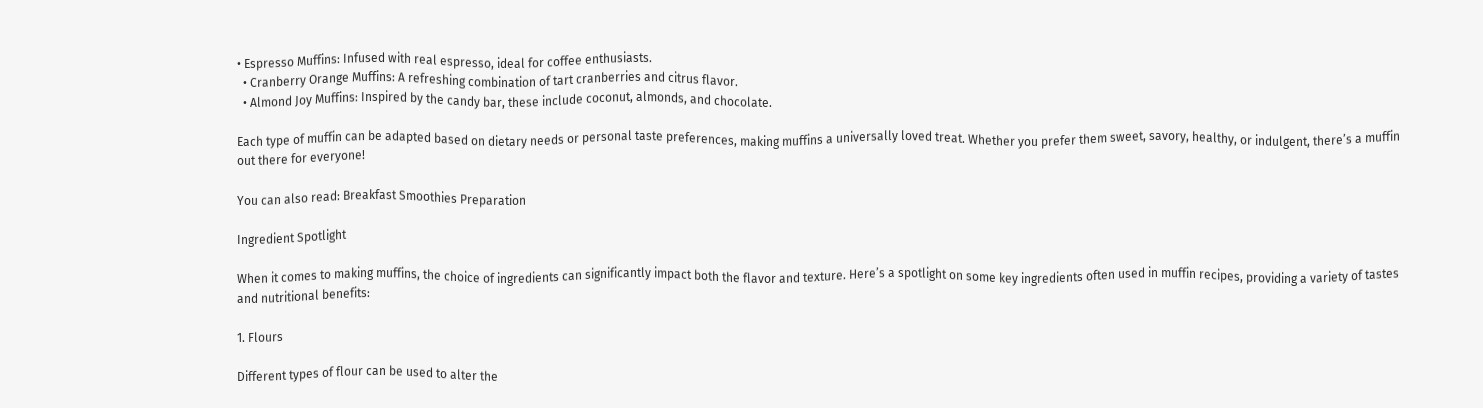• Espresso Muffins: Infused with real espresso, ideal for coffee enthusiasts.
  • Cranberry Orange Muffins: A refreshing combination of tart cranberries and citrus flavor.
  • Almond Joy Muffins: Inspired by the candy bar, these include coconut, almonds, and chocolate.

Each type of muffin can be adapted based on dietary needs or personal taste preferences, making muffins a universally loved treat. Whether you prefer them sweet, savory, healthy, or indulgent, there’s a muffin out there for everyone!

You can also read: Breakfast Smoothies Preparation

Ingredient Spotlight

When it comes to making muffins, the choice of ingredients can significantly impact both the flavor and texture. Here’s a spotlight on some key ingredients often used in muffin recipes, providing a variety of tastes and nutritional benefits:

1. Flours

Different types of flour can be used to alter the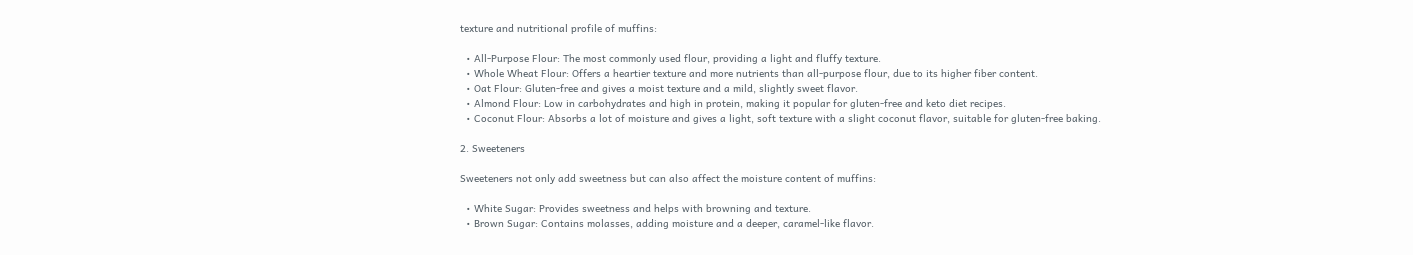texture and nutritional profile of muffins:

  • All-Purpose Flour: The most commonly used flour, providing a light and fluffy texture.
  • Whole Wheat Flour: Offers a heartier texture and more nutrients than all-purpose flour, due to its higher fiber content.
  • Oat Flour: Gluten-free and gives a moist texture and a mild, slightly sweet flavor.
  • Almond Flour: Low in carbohydrates and high in protein, making it popular for gluten-free and keto diet recipes.
  • Coconut Flour: Absorbs a lot of moisture and gives a light, soft texture with a slight coconut flavor, suitable for gluten-free baking.

2. Sweeteners

Sweeteners not only add sweetness but can also affect the moisture content of muffins:

  • White Sugar: Provides sweetness and helps with browning and texture.
  • Brown Sugar: Contains molasses, adding moisture and a deeper, caramel-like flavor.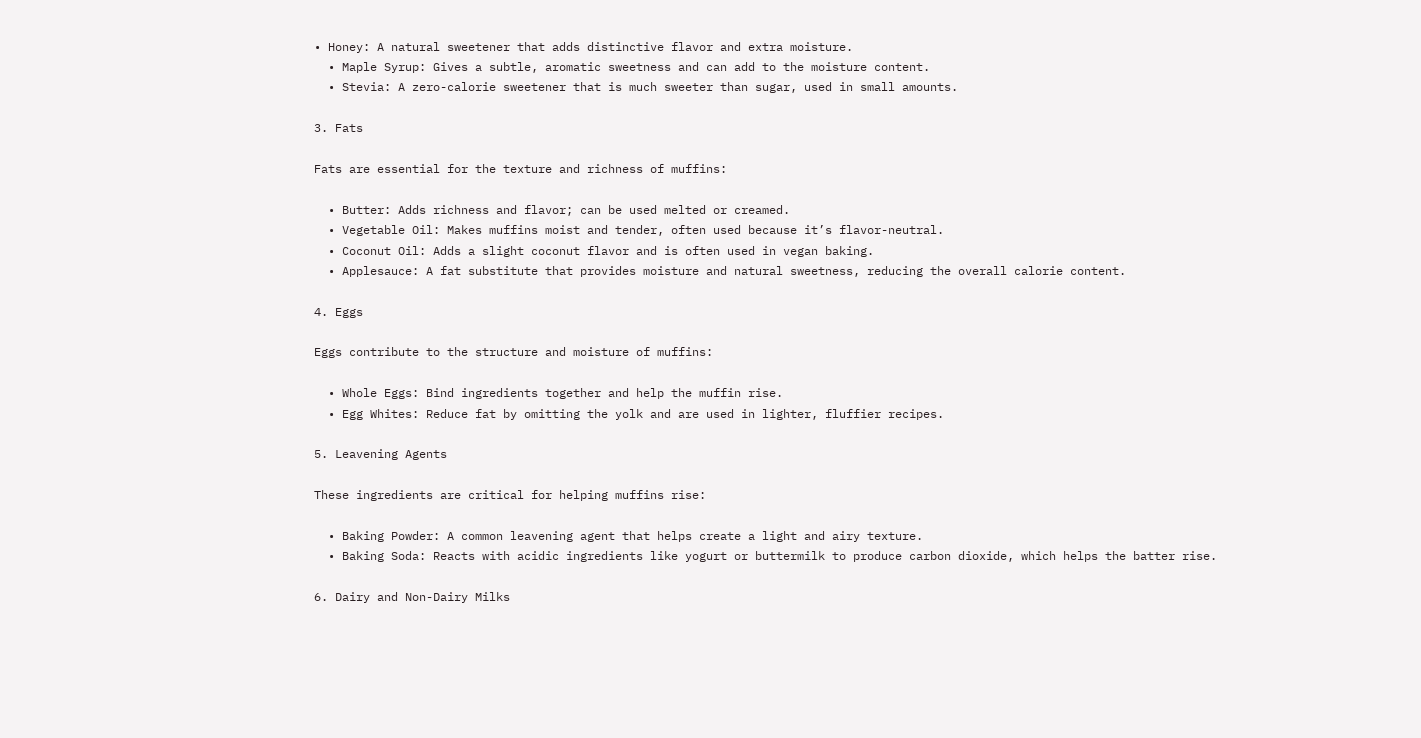• Honey: A natural sweetener that adds distinctive flavor and extra moisture.
  • Maple Syrup: Gives a subtle, aromatic sweetness and can add to the moisture content.
  • Stevia: A zero-calorie sweetener that is much sweeter than sugar, used in small amounts.

3. Fats

Fats are essential for the texture and richness of muffins:

  • Butter: Adds richness and flavor; can be used melted or creamed.
  • Vegetable Oil: Makes muffins moist and tender, often used because it’s flavor-neutral.
  • Coconut Oil: Adds a slight coconut flavor and is often used in vegan baking.
  • Applesauce: A fat substitute that provides moisture and natural sweetness, reducing the overall calorie content.

4. Eggs

Eggs contribute to the structure and moisture of muffins:

  • Whole Eggs: Bind ingredients together and help the muffin rise.
  • Egg Whites: Reduce fat by omitting the yolk and are used in lighter, fluffier recipes.

5. Leavening Agents

These ingredients are critical for helping muffins rise:

  • Baking Powder: A common leavening agent that helps create a light and airy texture.
  • Baking Soda: Reacts with acidic ingredients like yogurt or buttermilk to produce carbon dioxide, which helps the batter rise.

6. Dairy and Non-Dairy Milks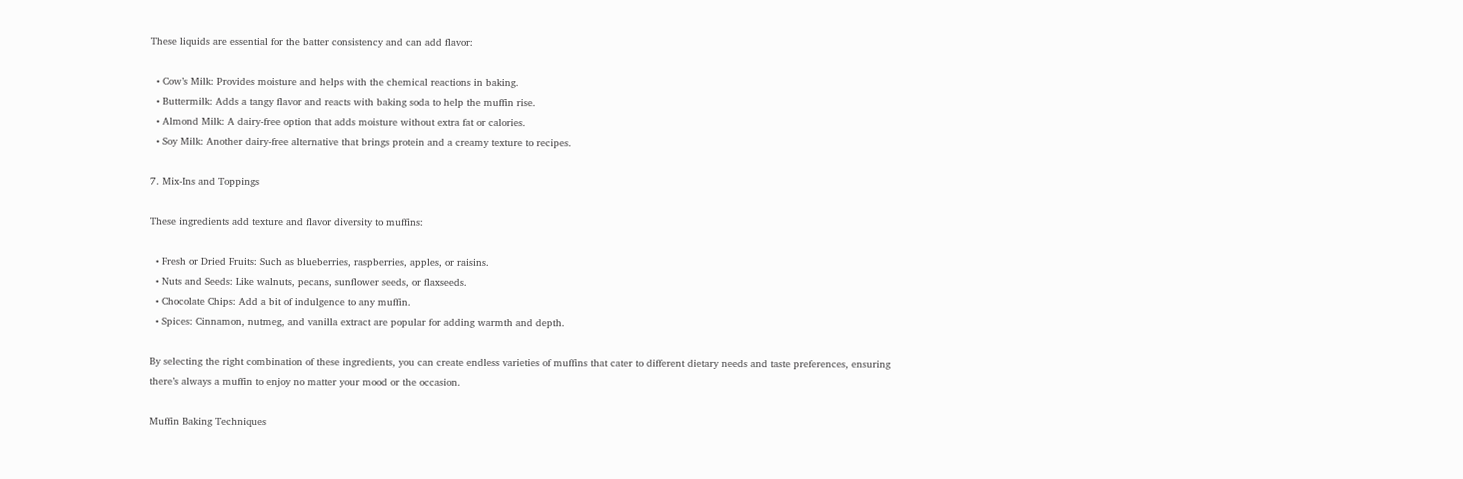These liquids are essential for the batter consistency and can add flavor:

  • Cow’s Milk: Provides moisture and helps with the chemical reactions in baking.
  • Buttermilk: Adds a tangy flavor and reacts with baking soda to help the muffin rise.
  • Almond Milk: A dairy-free option that adds moisture without extra fat or calories.
  • Soy Milk: Another dairy-free alternative that brings protein and a creamy texture to recipes.

7. Mix-Ins and Toppings

These ingredients add texture and flavor diversity to muffins:

  • Fresh or Dried Fruits: Such as blueberries, raspberries, apples, or raisins.
  • Nuts and Seeds: Like walnuts, pecans, sunflower seeds, or flaxseeds.
  • Chocolate Chips: Add a bit of indulgence to any muffin.
  • Spices: Cinnamon, nutmeg, and vanilla extract are popular for adding warmth and depth.

By selecting the right combination of these ingredients, you can create endless varieties of muffins that cater to different dietary needs and taste preferences, ensuring there’s always a muffin to enjoy no matter your mood or the occasion.

Muffin Baking Techniques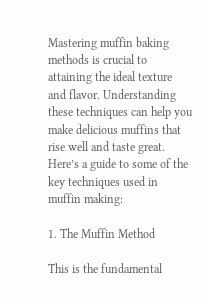Mastering muffin baking methods is crucial to attaining the ideal texture and flavor. Understanding these techniques can help you make delicious muffins that rise well and taste great. Here’s a guide to some of the key techniques used in muffin making:

1. The Muffin Method

This is the fundamental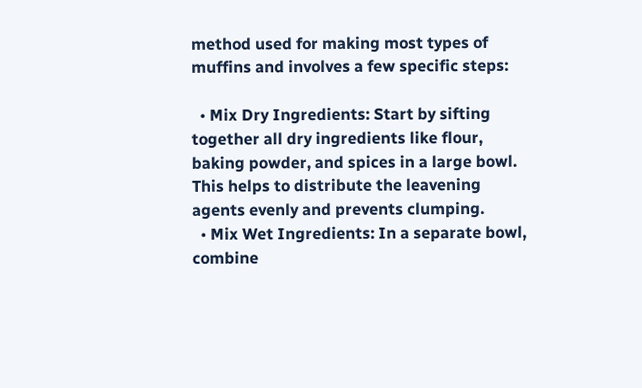method used for making most types of muffins and involves a few specific steps:

  • Mix Dry Ingredients: Start by sifting together all dry ingredients like flour, baking powder, and spices in a large bowl. This helps to distribute the leavening agents evenly and prevents clumping.
  • Mix Wet Ingredients: In a separate bowl, combine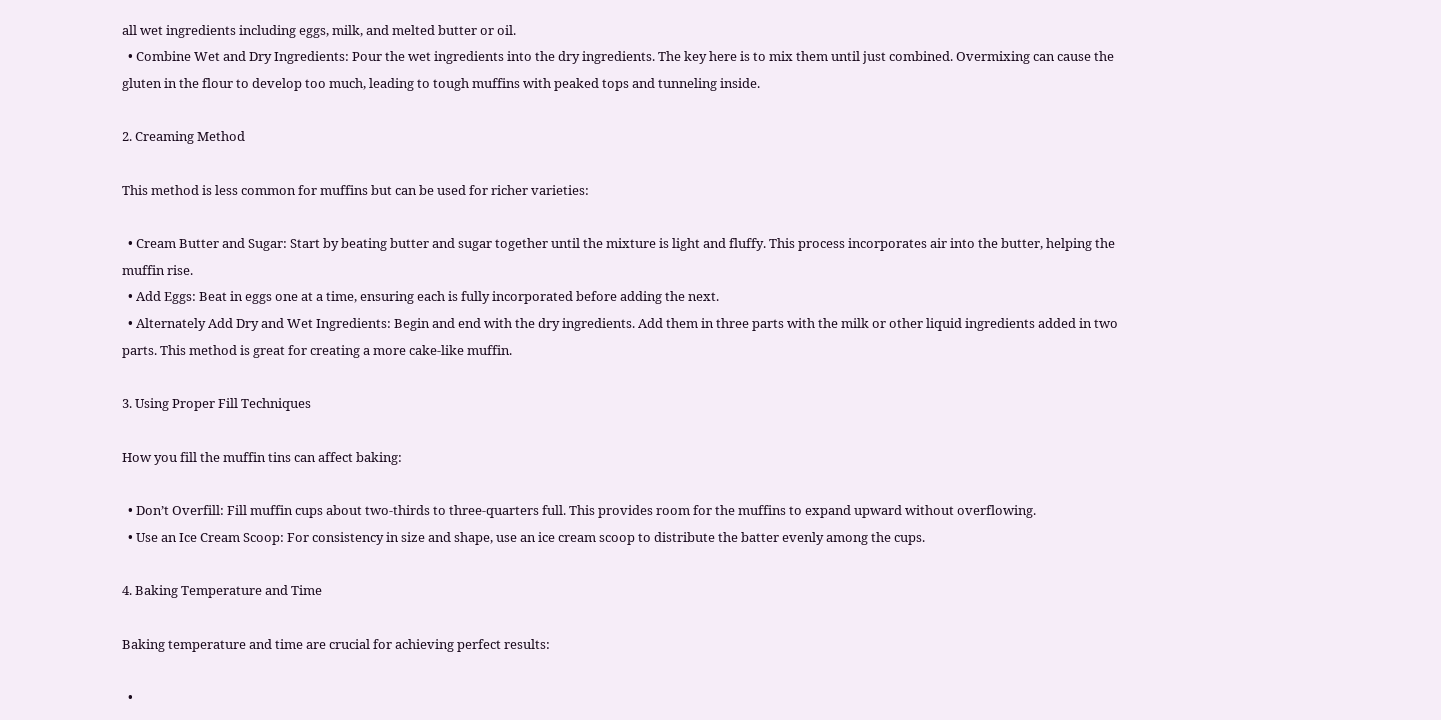all wet ingredients including eggs, milk, and melted butter or oil.
  • Combine Wet and Dry Ingredients: Pour the wet ingredients into the dry ingredients. The key here is to mix them until just combined. Overmixing can cause the gluten in the flour to develop too much, leading to tough muffins with peaked tops and tunneling inside.

2. Creaming Method

This method is less common for muffins but can be used for richer varieties:

  • Cream Butter and Sugar: Start by beating butter and sugar together until the mixture is light and fluffy. This process incorporates air into the butter, helping the muffin rise.
  • Add Eggs: Beat in eggs one at a time, ensuring each is fully incorporated before adding the next.
  • Alternately Add Dry and Wet Ingredients: Begin and end with the dry ingredients. Add them in three parts with the milk or other liquid ingredients added in two parts. This method is great for creating a more cake-like muffin.

3. Using Proper Fill Techniques

How you fill the muffin tins can affect baking:

  • Don’t Overfill: Fill muffin cups about two-thirds to three-quarters full. This provides room for the muffins to expand upward without overflowing.
  • Use an Ice Cream Scoop: For consistency in size and shape, use an ice cream scoop to distribute the batter evenly among the cups.

4. Baking Temperature and Time

Baking temperature and time are crucial for achieving perfect results:

  •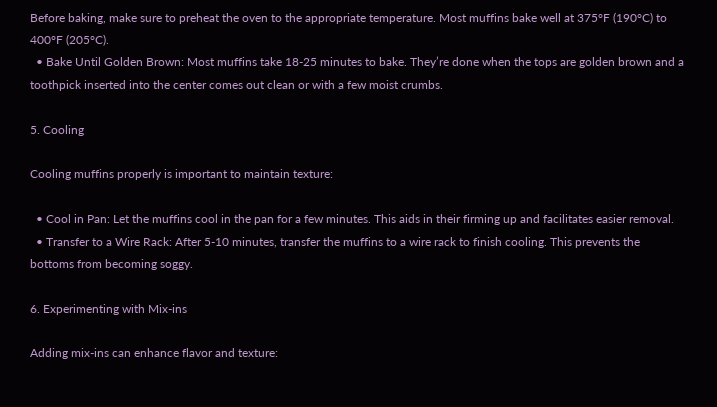Before baking, make sure to preheat the oven to the appropriate temperature. Most muffins bake well at 375°F (190°C) to 400°F (205°C).
  • Bake Until Golden Brown: Most muffins take 18-25 minutes to bake. They’re done when the tops are golden brown and a toothpick inserted into the center comes out clean or with a few moist crumbs.

5. Cooling

Cooling muffins properly is important to maintain texture:

  • Cool in Pan: Let the muffins cool in the pan for a few minutes. This aids in their firming up and facilitates easier removal.
  • Transfer to a Wire Rack: After 5-10 minutes, transfer the muffins to a wire rack to finish cooling. This prevents the bottoms from becoming soggy.

6. Experimenting with Mix-ins

Adding mix-ins can enhance flavor and texture: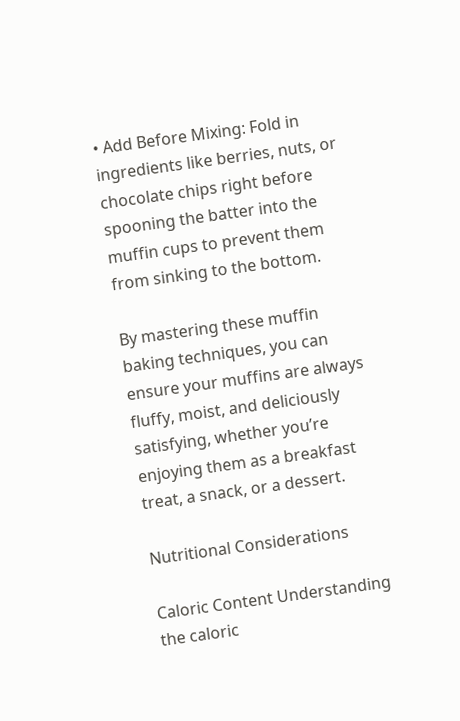• Add Before Mixing: Fold in ingredients like berries, nuts, or chocolate chips right before spooning the batter into the muffin cups to prevent them from sinking to the bottom.

By mastering these muffin baking techniques, you can ensure your muffins are always fluffy, moist, and deliciously satisfying, whether you’re enjoying them as a breakfast treat, a snack, or a dessert.

Nutritional Considerations

Caloric Content Understanding the caloric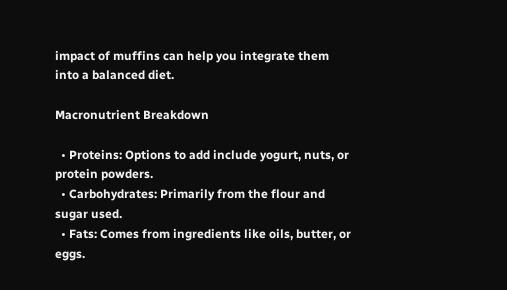impact of muffins can help you integrate them into a balanced diet.

Macronutrient Breakdown

  • Proteins: Options to add include yogurt, nuts, or protein powders.
  • Carbohydrates: Primarily from the flour and sugar used.
  • Fats: Comes from ingredients like oils, butter, or eggs.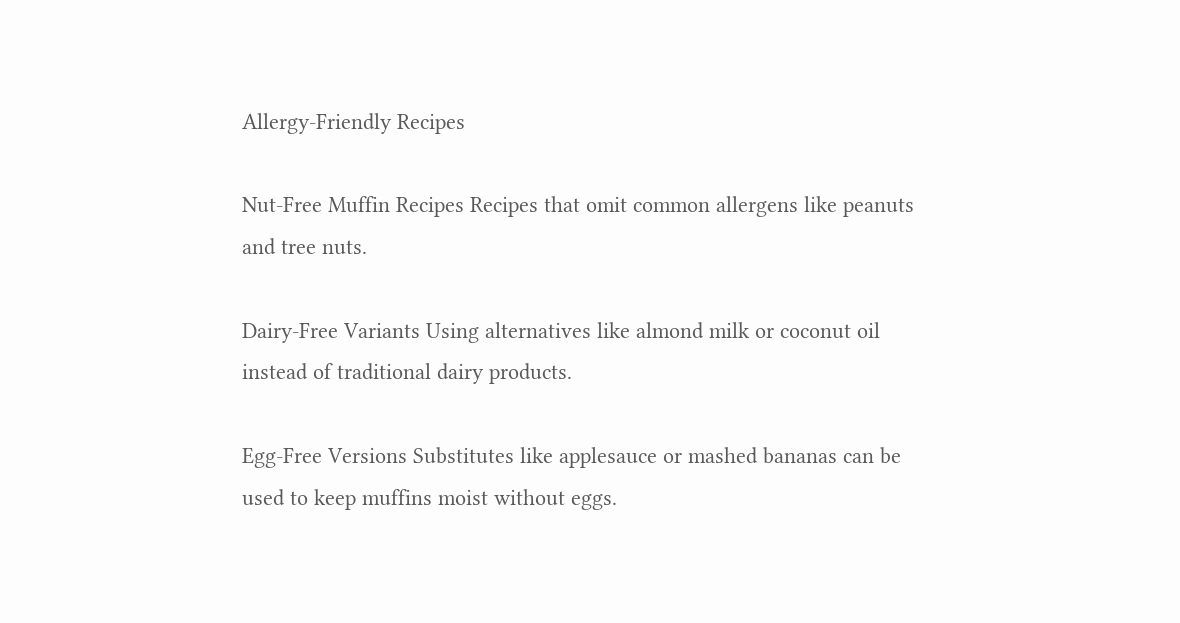Allergy-Friendly Recipes

Nut-Free Muffin Recipes Recipes that omit common allergens like peanuts and tree nuts.

Dairy-Free Variants Using alternatives like almond milk or coconut oil instead of traditional dairy products.

Egg-Free Versions Substitutes like applesauce or mashed bananas can be used to keep muffins moist without eggs.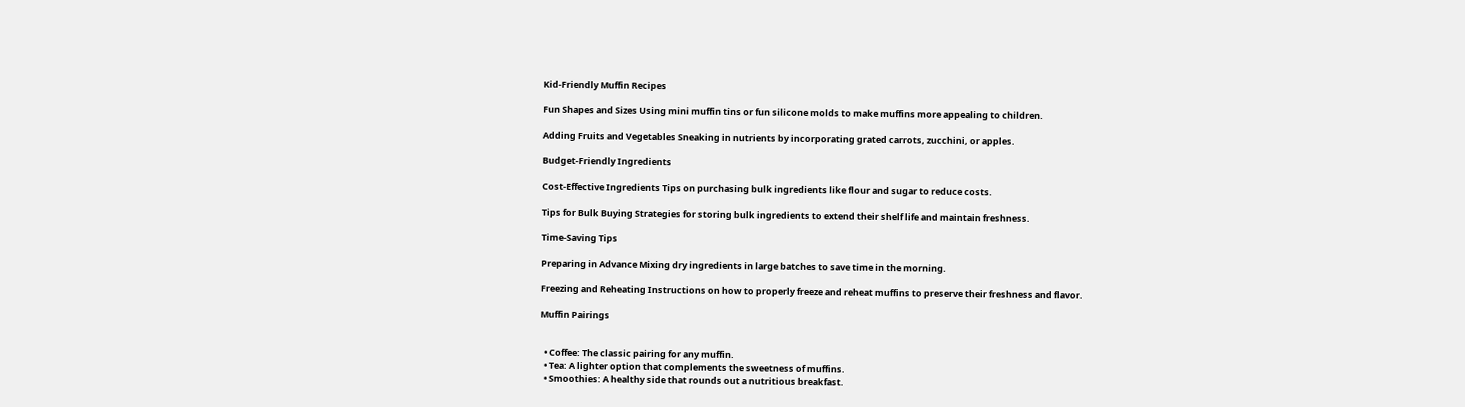Kid-Friendly Muffin Recipes

Fun Shapes and Sizes Using mini muffin tins or fun silicone molds to make muffins more appealing to children.

Adding Fruits and Vegetables Sneaking in nutrients by incorporating grated carrots, zucchini, or apples.

Budget-Friendly Ingredients

Cost-Effective Ingredients Tips on purchasing bulk ingredients like flour and sugar to reduce costs.

Tips for Bulk Buying Strategies for storing bulk ingredients to extend their shelf life and maintain freshness.

Time-Saving Tips

Preparing in Advance Mixing dry ingredients in large batches to save time in the morning.

Freezing and Reheating Instructions on how to properly freeze and reheat muffins to preserve their freshness and flavor.

Muffin Pairings


  • Coffee: The classic pairing for any muffin.
  • Tea: A lighter option that complements the sweetness of muffins.
  • Smoothies: A healthy side that rounds out a nutritious breakfast.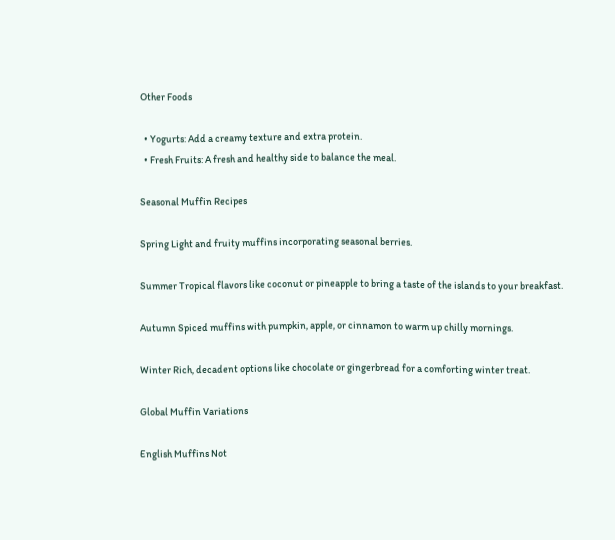Other Foods

  • Yogurts: Add a creamy texture and extra protein.
  • Fresh Fruits: A fresh and healthy side to balance the meal.

Seasonal Muffin Recipes

Spring Light and fruity muffins incorporating seasonal berries.

Summer Tropical flavors like coconut or pineapple to bring a taste of the islands to your breakfast.

Autumn Spiced muffins with pumpkin, apple, or cinnamon to warm up chilly mornings.

Winter Rich, decadent options like chocolate or gingerbread for a comforting winter treat.

Global Muffin Variations

English Muffins Not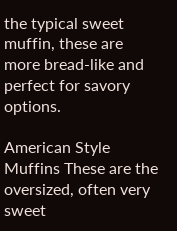the typical sweet muffin, these are more bread-like and perfect for savory options.

American Style Muffins These are the oversized, often very sweet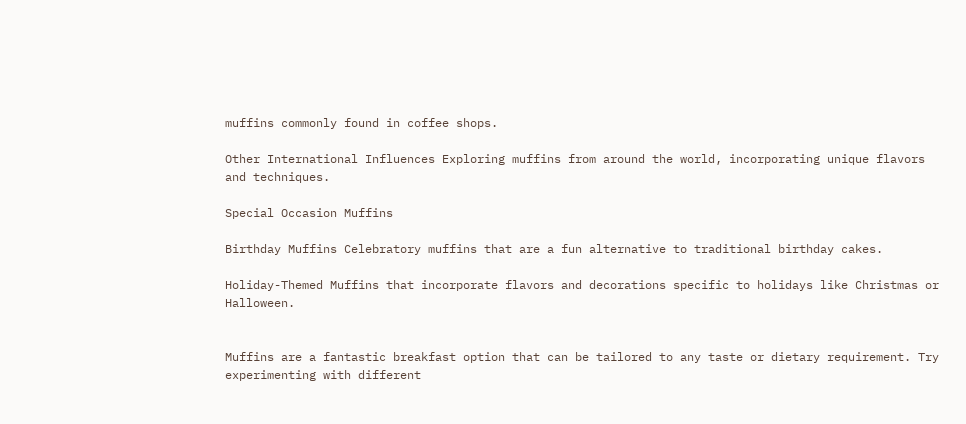muffins commonly found in coffee shops.

Other International Influences Exploring muffins from around the world, incorporating unique flavors and techniques.

Special Occasion Muffins

Birthday Muffins Celebratory muffins that are a fun alternative to traditional birthday cakes.

Holiday-Themed Muffins that incorporate flavors and decorations specific to holidays like Christmas or Halloween.


Muffins are a fantastic breakfast option that can be tailored to any taste or dietary requirement. Try experimenting with different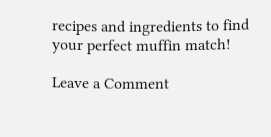recipes and ingredients to find your perfect muffin match!

Leave a Comment